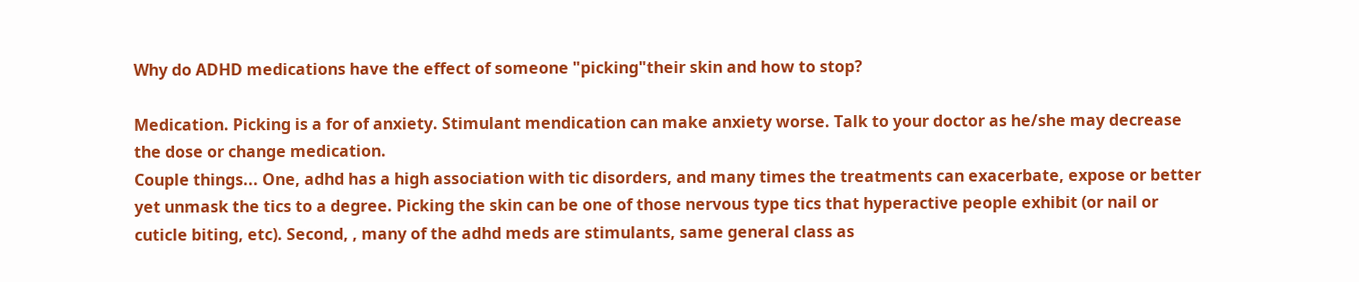Why do ADHD medications have the effect of someone "picking"their skin and how to stop?

Medication. Picking is a for of anxiety. Stimulant mendication can make anxiety worse. Talk to your doctor as he/she may decrease the dose or change medication.
Couple things... One, adhd has a high association with tic disorders, and many times the treatments can exacerbate, expose or better yet unmask the tics to a degree. Picking the skin can be one of those nervous type tics that hyperactive people exhibit (or nail or cuticle biting, etc). Second, , many of the adhd meds are stimulants, same general class as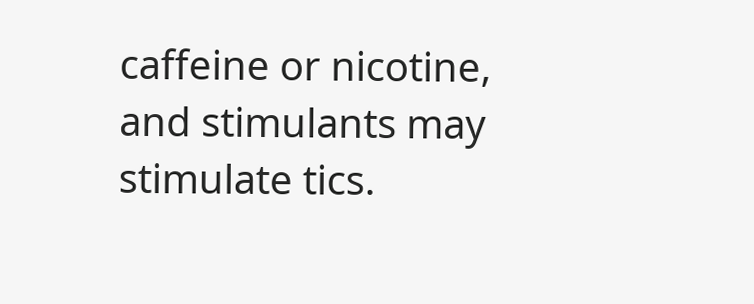caffeine or nicotine, and stimulants may stimulate tics.